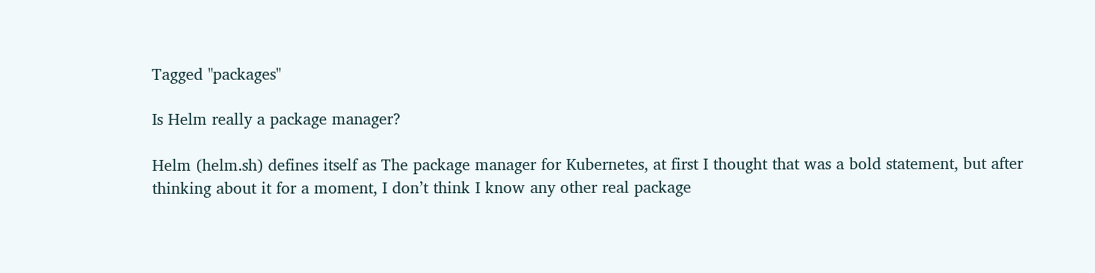Tagged "packages"

Is Helm really a package manager?

Helm (helm.sh) defines itself as The package manager for Kubernetes, at first I thought that was a bold statement, but after thinking about it for a moment, I don’t think I know any other real package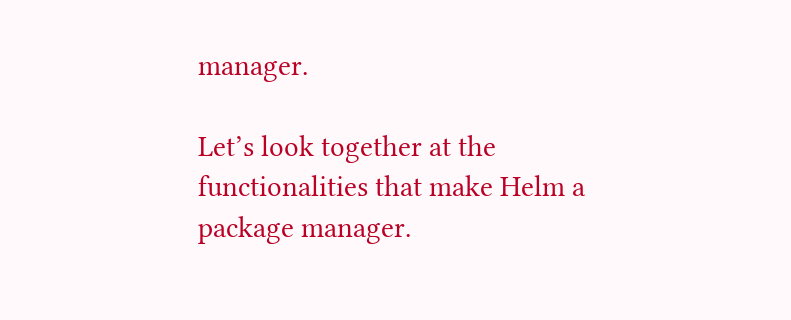manager.

Let’s look together at the functionalities that make Helm a package manager.